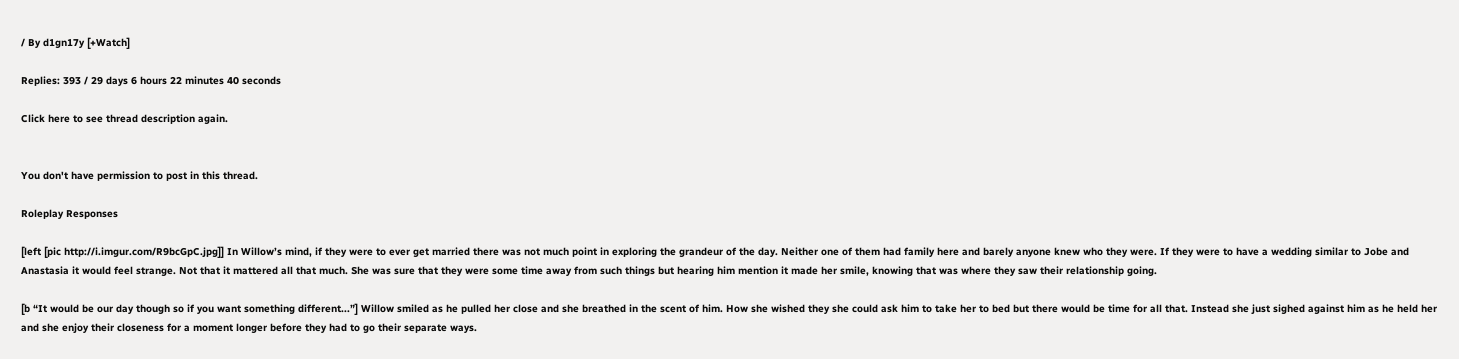/ By d1gn17y [+Watch]

Replies: 393 / 29 days 6 hours 22 minutes 40 seconds

Click here to see thread description again.


You don't have permission to post in this thread.

Roleplay Responses

[left [pic http://i.imgur.com/R9bcGpC.jpg]] In Willow’s mind, if they were to ever get married there was not much point in exploring the grandeur of the day. Neither one of them had family here and barely anyone knew who they were. If they were to have a wedding similar to Jobe and Anastasia it would feel strange. Not that it mattered all that much. She was sure that they were some time away from such things but hearing him mention it made her smile, knowing that was where they saw their relationship going.

[b “It would be our day though so if you want something different...”] Willow smiled as he pulled her close and she breathed in the scent of him. How she wished they she could ask him to take her to bed but there would be time for all that. Instead she just sighed against him as he held her and she enjoy their closeness for a moment longer before they had to go their separate ways.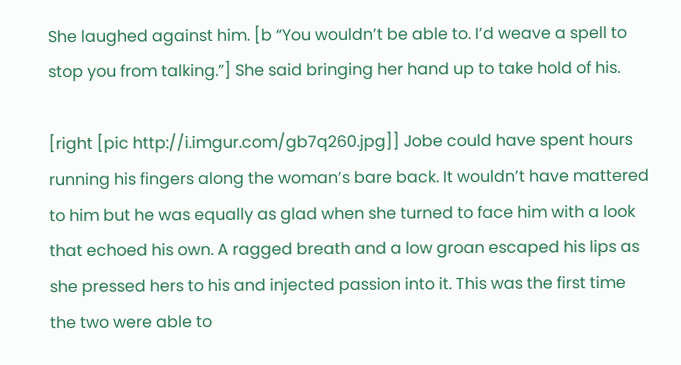She laughed against him. [b “You wouldn’t be able to. I’d weave a spell to stop you from talking.”] She said bringing her hand up to take hold of his.

[right [pic http://i.imgur.com/gb7q260.jpg]] Jobe could have spent hours running his fingers along the woman’s bare back. It wouldn’t have mattered to him but he was equally as glad when she turned to face him with a look that echoed his own. A ragged breath and a low groan escaped his lips as she pressed hers to his and injected passion into it. This was the first time the two were able to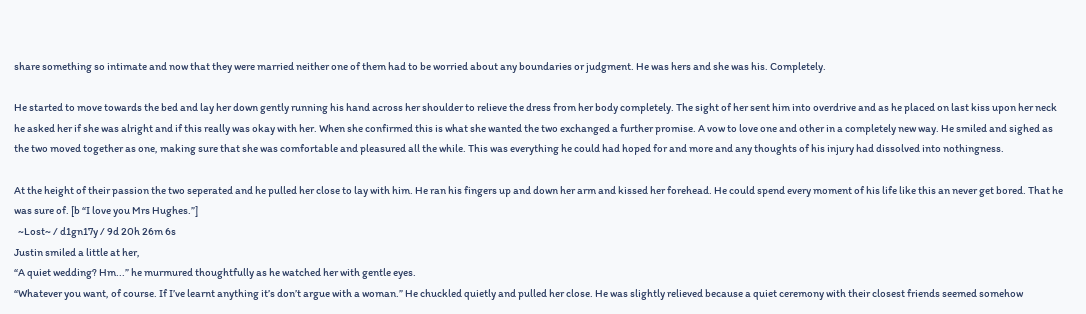share something so intimate and now that they were married neither one of them had to be worried about any boundaries or judgment. He was hers and she was his. Completely.

He started to move towards the bed and lay her down gently running his hand across her shoulder to relieve the dress from her body completely. The sight of her sent him into overdrive and as he placed on last kiss upon her neck he asked her if she was alright and if this really was okay with her. When she confirmed this is what she wanted the two exchanged a further promise. A vow to love one and other in a completely new way. He smiled and sighed as the two moved together as one, making sure that she was comfortable and pleasured all the while. This was everything he could had hoped for and more and any thoughts of his injury had dissolved into nothingness.

At the height of their passion the two seperated and he pulled her close to lay with him. He ran his fingers up and down her arm and kissed her forehead. He could spend every moment of his life like this an never get bored. That he was sure of. [b “I love you Mrs Hughes.”]
  ~Lost~ / d1gn17y / 9d 20h 26m 6s
Justin smiled a little at her,
“A quiet wedding? Hm...” he murmured thoughtfully as he watched her with gentle eyes.
“Whatever you want, of course. If I’ve learnt anything it’s don’t argue with a woman.” He chuckled quietly and pulled her close. He was slightly relieved because a quiet ceremony with their closest friends seemed somehow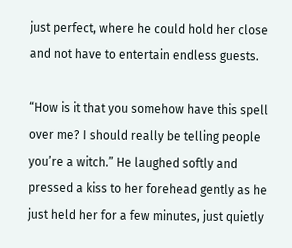just perfect, where he could hold her close and not have to entertain endless guests.

“How is it that you somehow have this spell over me? I should really be telling people you’re a witch.” He laughed softly and pressed a kiss to her forehead gently as he just held her for a few minutes, just quietly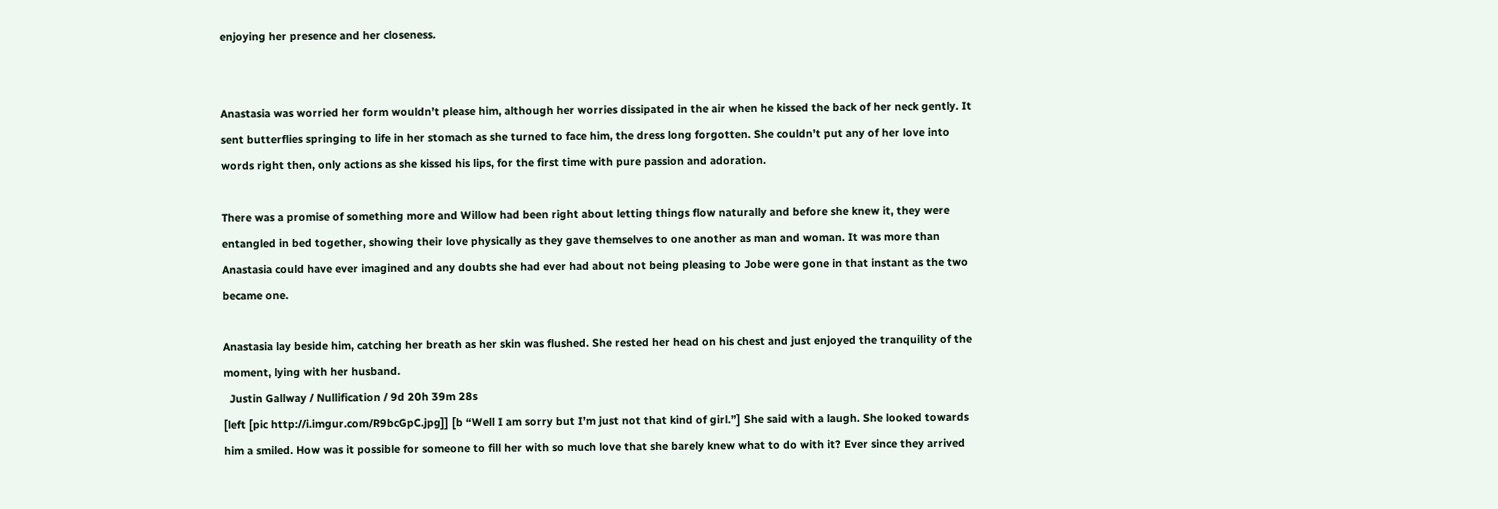enjoying her presence and her closeness.


Anastasia was worried her form wouldn’t please him, although her worries dissipated in the air when he kissed the back of her neck gently. It sent butterflies springing to life in her stomach as she turned to face him, the dress long forgotten. She couldn’t put any of her love into words right then, only actions as she kissed his lips, for the first time with pure passion and adoration.

There was a promise of something more and Willow had been right about letting things flow naturally and before she knew it, they were entangled in bed together, showing their love physically as they gave themselves to one another as man and woman. It was more than Anastasia could have ever imagined and any doubts she had ever had about not being pleasing to Jobe were gone in that instant as the two became one.

Anastasia lay beside him, catching her breath as her skin was flushed. She rested her head on his chest and just enjoyed the tranquility of the moment, lying with her husband.
  Justin Gallway / Nullification / 9d 20h 39m 28s
[left [pic http://i.imgur.com/R9bcGpC.jpg]] [b “Well I am sorry but I’m just not that kind of girl.”] She said with a laugh. She looked towards him a smiled. How was it possible for someone to fill her with so much love that she barely knew what to do with it? Ever since they arrived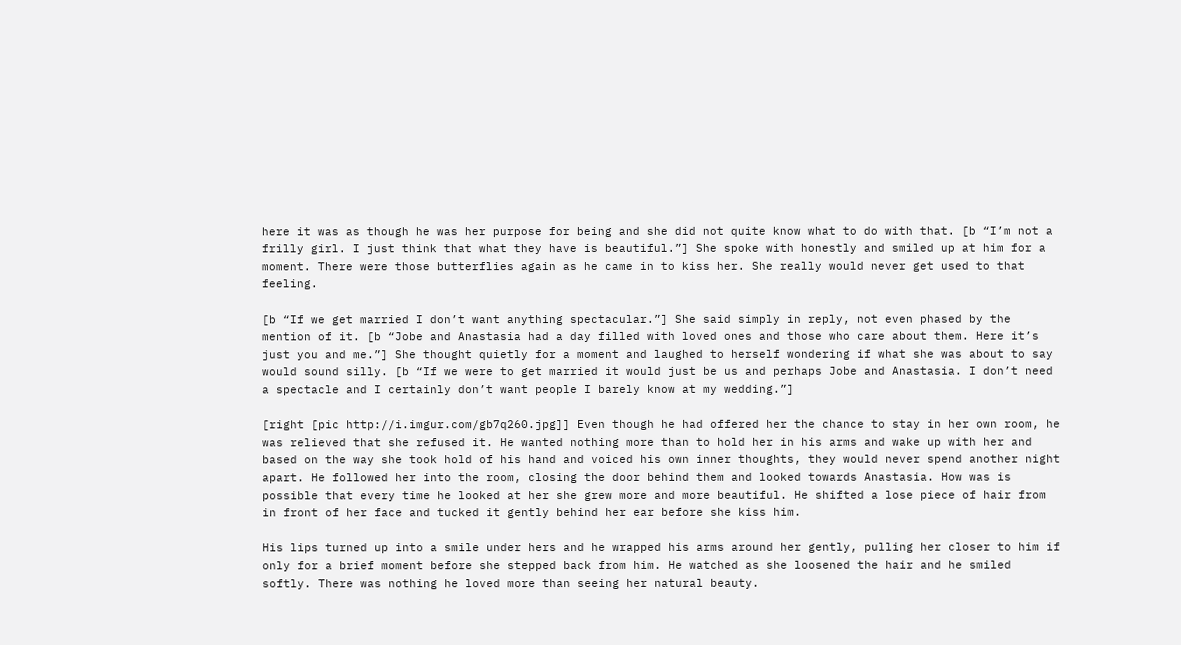here it was as though he was her purpose for being and she did not quite know what to do with that. [b “I’m not a frilly girl. I just think that what they have is beautiful.”] She spoke with honestly and smiled up at him for a moment. There were those butterflies again as he came in to kiss her. She really would never get used to that feeling.

[b “If we get married I don’t want anything spectacular.”] She said simply in reply, not even phased by the mention of it. [b “Jobe and Anastasia had a day filled with loved ones and those who care about them. Here it’s just you and me.”] She thought quietly for a moment and laughed to herself wondering if what she was about to say would sound silly. [b “If we were to get married it would just be us and perhaps Jobe and Anastasia. I don’t need a spectacle and I certainly don’t want people I barely know at my wedding.”]

[right [pic http://i.imgur.com/gb7q260.jpg]] Even though he had offered her the chance to stay in her own room, he was relieved that she refused it. He wanted nothing more than to hold her in his arms and wake up with her and based on the way she took hold of his hand and voiced his own inner thoughts, they would never spend another night apart. He followed her into the room, closing the door behind them and looked towards Anastasia. How was is possible that every time he looked at her she grew more and more beautiful. He shifted a lose piece of hair from in front of her face and tucked it gently behind her ear before she kiss him.

His lips turned up into a smile under hers and he wrapped his arms around her gently, pulling her closer to him if only for a brief moment before she stepped back from him. He watched as she loosened the hair and he smiled softly. There was nothing he loved more than seeing her natural beauty.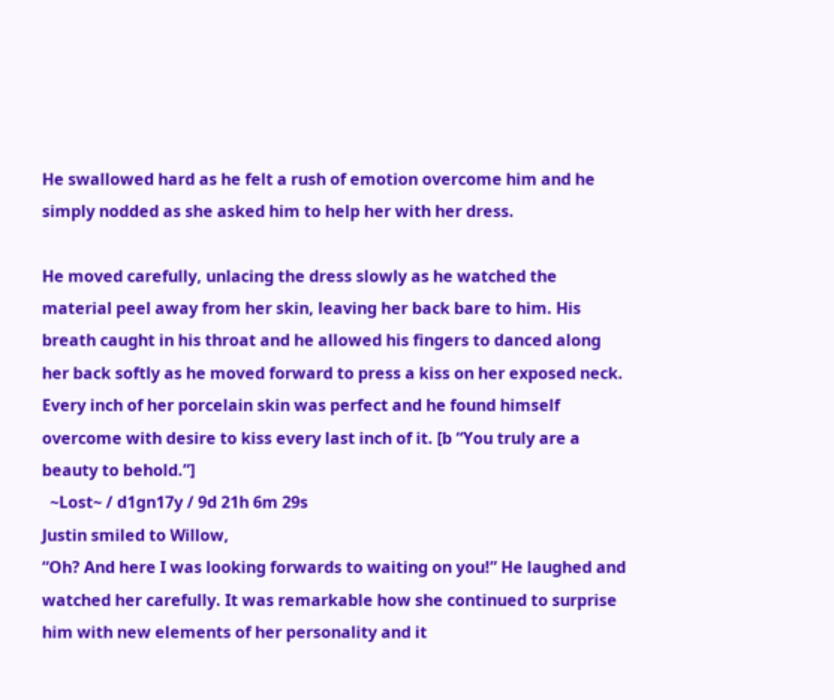He swallowed hard as he felt a rush of emotion overcome him and he simply nodded as she asked him to help her with her dress.

He moved carefully, unlacing the dress slowly as he watched the material peel away from her skin, leaving her back bare to him. His breath caught in his throat and he allowed his fingers to danced along her back softly as he moved forward to press a kiss on her exposed neck. Every inch of her porcelain skin was perfect and he found himself overcome with desire to kiss every last inch of it. [b “You truly are a beauty to behold.”]
  ~Lost~ / d1gn17y / 9d 21h 6m 29s
Justin smiled to Willow,
“Oh? And here I was looking forwards to waiting on you!” He laughed and watched her carefully. It was remarkable how she continued to surprise him with new elements of her personality and it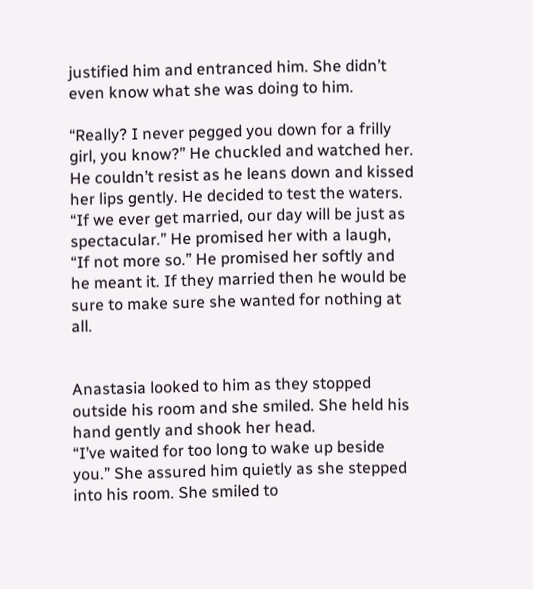justified him and entranced him. She didn’t even know what she was doing to him.

“Really? I never pegged you down for a frilly girl, you know?” He chuckled and watched her. He couldn’t resist as he leans down and kissed her lips gently. He decided to test the waters.
“If we ever get married, our day will be just as spectacular.” He promised her with a laugh,
“If not more so.” He promised her softly and he meant it. If they married then he would be sure to make sure she wanted for nothing at all.


Anastasia looked to him as they stopped outside his room and she smiled. She held his hand gently and shook her head.
“I’ve waited for too long to wake up beside you.” She assured him quietly as she stepped into his room. She smiled to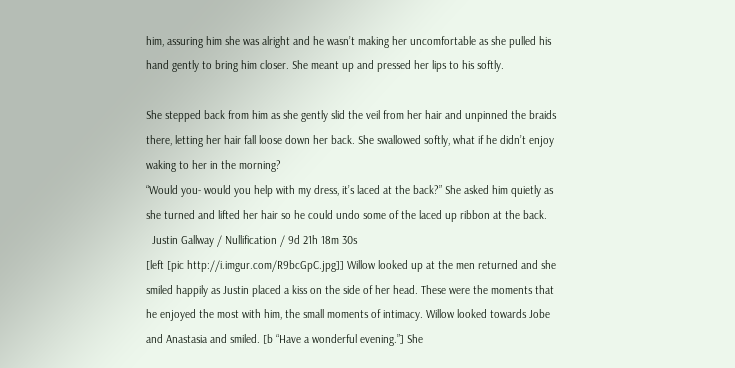him, assuring him she was alright and he wasn’t making her uncomfortable as she pulled his hand gently to bring him closer. She meant up and pressed her lips to his softly.

She stepped back from him as she gently slid the veil from her hair and unpinned the braids there, letting her hair fall loose down her back. She swallowed softly, what if he didn’t enjoy waking to her in the morning?
“Would you- would you help with my dress, it’s laced at the back?” She asked him quietly as she turned and lifted her hair so he could undo some of the laced up ribbon at the back.
  Justin Gallway / Nullification / 9d 21h 18m 30s
[left [pic http://i.imgur.com/R9bcGpC.jpg]] Willow looked up at the men returned and she smiled happily as Justin placed a kiss on the side of her head. These were the moments that he enjoyed the most with him, the small moments of intimacy. Willow looked towards Jobe and Anastasia and smiled. [b “Have a wonderful evening.”] She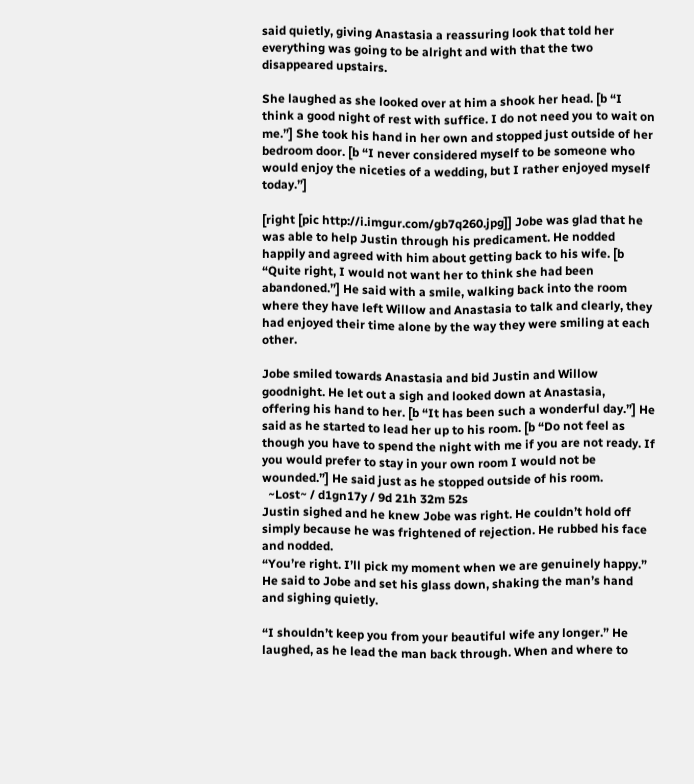said quietly, giving Anastasia a reassuring look that told her everything was going to be alright and with that the two disappeared upstairs.

She laughed as she looked over at him a shook her head. [b “I think a good night of rest with suffice. I do not need you to wait on me.”] She took his hand in her own and stopped just outside of her bedroom door. [b “I never considered myself to be someone who would enjoy the niceties of a wedding, but I rather enjoyed myself today.”]

[right [pic http://i.imgur.com/gb7q260.jpg]] Jobe was glad that he was able to help Justin through his predicament. He nodded happily and agreed with him about getting back to his wife. [b “Quite right, I would not want her to think she had been abandoned.”] He said with a smile, walking back into the room where they have left Willow and Anastasia to talk and clearly, they had enjoyed their time alone by the way they were smiling at each other.

Jobe smiled towards Anastasia and bid Justin and Willow goodnight. He let out a sigh and looked down at Anastasia, offering his hand to her. [b “It has been such a wonderful day.”] He said as he started to lead her up to his room. [b “Do not feel as though you have to spend the night with me if you are not ready. If you would prefer to stay in your own room I would not be wounded.”] He said just as he stopped outside of his room.
  ~Lost~ / d1gn17y / 9d 21h 32m 52s
Justin sighed and he knew Jobe was right. He couldn’t hold off simply because he was frightened of rejection. He rubbed his face and nodded.
“You’re right. I’ll pick my moment when we are genuinely happy.” He said to Jobe and set his glass down, shaking the man’s hand and sighing quietly.

“I shouldn’t keep you from your beautiful wife any longer.” He laughed, as he lead the man back through. When and where to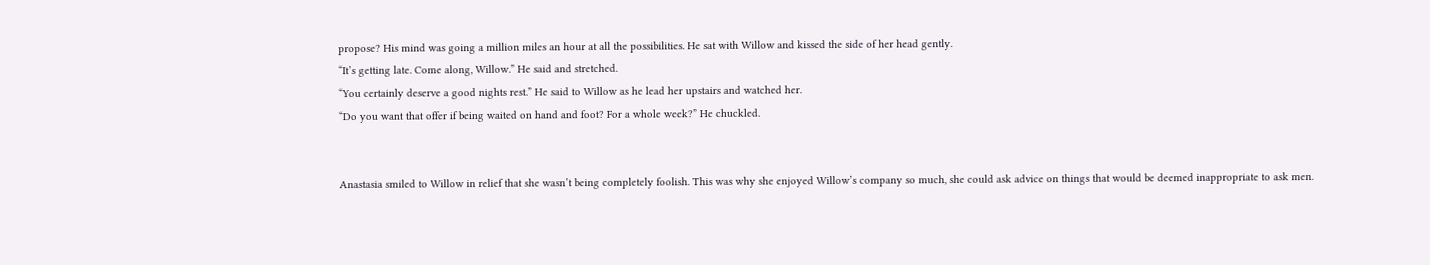propose? His mind was going a million miles an hour at all the possibilities. He sat with Willow and kissed the side of her head gently.
“It’s getting late. Come along, Willow.” He said and stretched.
“You certainly deserve a good nights rest.” He said to Willow as he lead her upstairs and watched her.
“Do you want that offer if being waited on hand and foot? For a whole week?” He chuckled.


Anastasia smiled to Willow in relief that she wasn’t being completely foolish. This was why she enjoyed Willow’s company so much, she could ask advice on things that would be deemed inappropriate to ask men.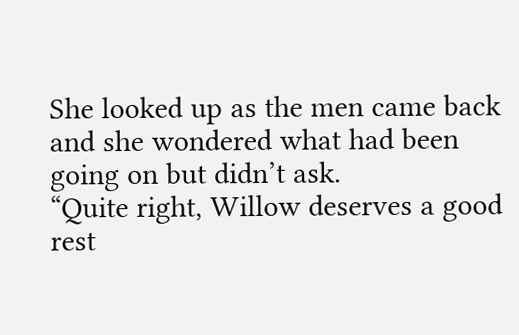She looked up as the men came back and she wondered what had been going on but didn’t ask.
“Quite right, Willow deserves a good rest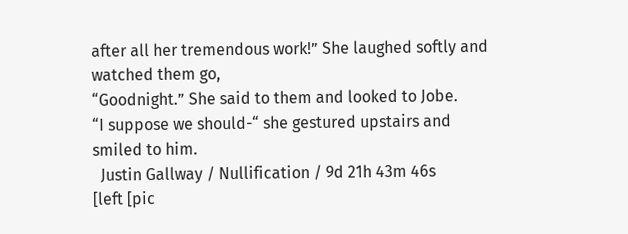after all her tremendous work!” She laughed softly and watched them go,
“Goodnight.” She said to them and looked to Jobe.
“I suppose we should-“ she gestured upstairs and smiled to him.
  Justin Gallway / Nullification / 9d 21h 43m 46s
[left [pic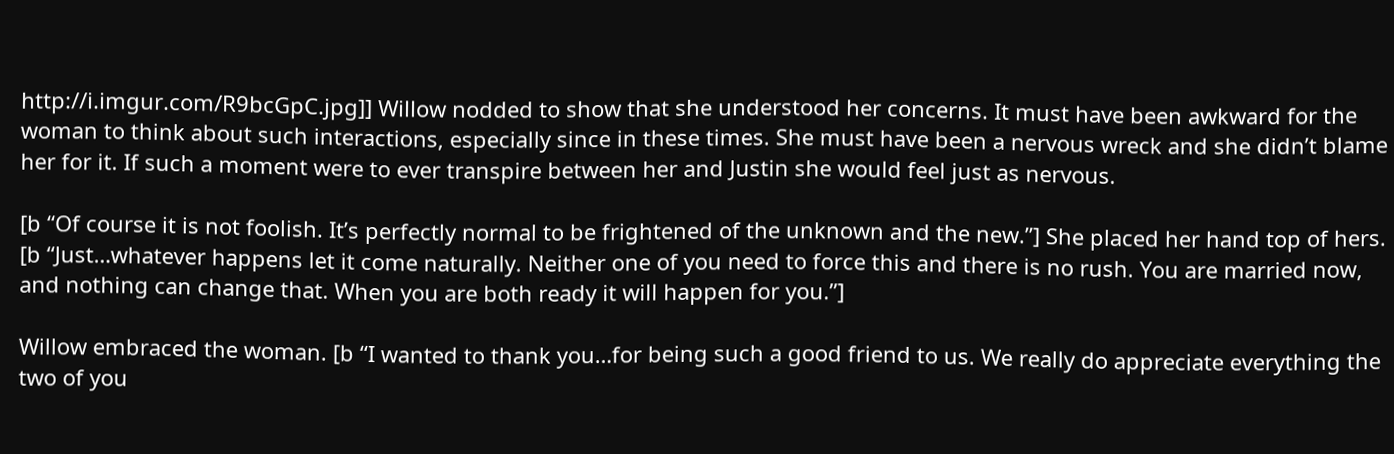http://i.imgur.com/R9bcGpC.jpg]] Willow nodded to show that she understood her concerns. It must have been awkward for the woman to think about such interactions, especially since in these times. She must have been a nervous wreck and she didn’t blame her for it. If such a moment were to ever transpire between her and Justin she would feel just as nervous.

[b “Of course it is not foolish. It’s perfectly normal to be frightened of the unknown and the new.”] She placed her hand top of hers. [b “Just…whatever happens let it come naturally. Neither one of you need to force this and there is no rush. You are married now, and nothing can change that. When you are both ready it will happen for you.”]

Willow embraced the woman. [b “I wanted to thank you…for being such a good friend to us. We really do appreciate everything the two of you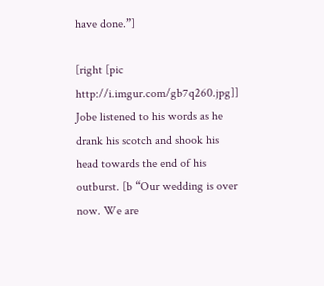have done.”]

[right [pic http://i.imgur.com/gb7q260.jpg]] Jobe listened to his words as he drank his scotch and shook his head towards the end of his outburst. [b “Our wedding is over now. We are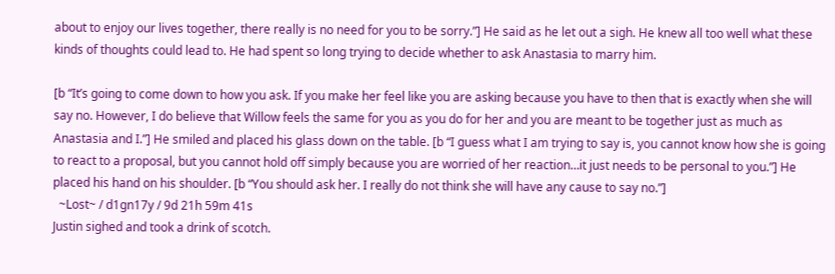about to enjoy our lives together, there really is no need for you to be sorry.”] He said as he let out a sigh. He knew all too well what these kinds of thoughts could lead to. He had spent so long trying to decide whether to ask Anastasia to marry him.

[b “It’s going to come down to how you ask. If you make her feel like you are asking because you have to then that is exactly when she will say no. However, I do believe that Willow feels the same for you as you do for her and you are meant to be together just as much as Anastasia and I.”] He smiled and placed his glass down on the table. [b “I guess what I am trying to say is, you cannot know how she is going to react to a proposal, but you cannot hold off simply because you are worried of her reaction…it just needs to be personal to you.”] He placed his hand on his shoulder. [b “You should ask her. I really do not think she will have any cause to say no.”]
  ~Lost~ / d1gn17y / 9d 21h 59m 41s
Justin sighed and took a drink of scotch.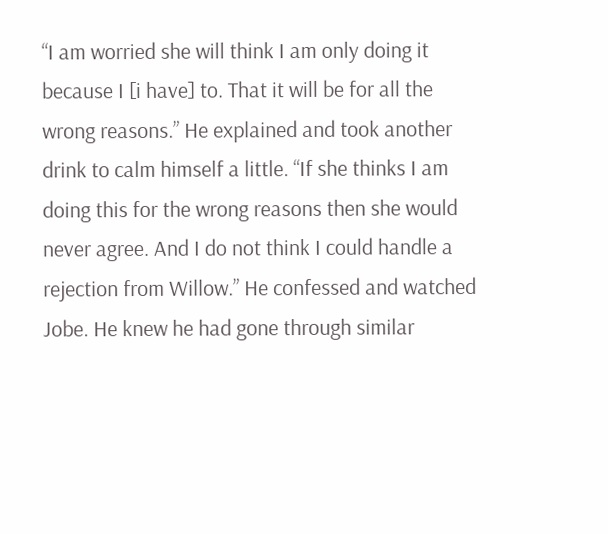“I am worried she will think I am only doing it because I [i have] to. That it will be for all the wrong reasons.” He explained and took another drink to calm himself a little. “If she thinks I am doing this for the wrong reasons then she would never agree. And I do not think I could handle a rejection from Willow.” He confessed and watched Jobe. He knew he had gone through similar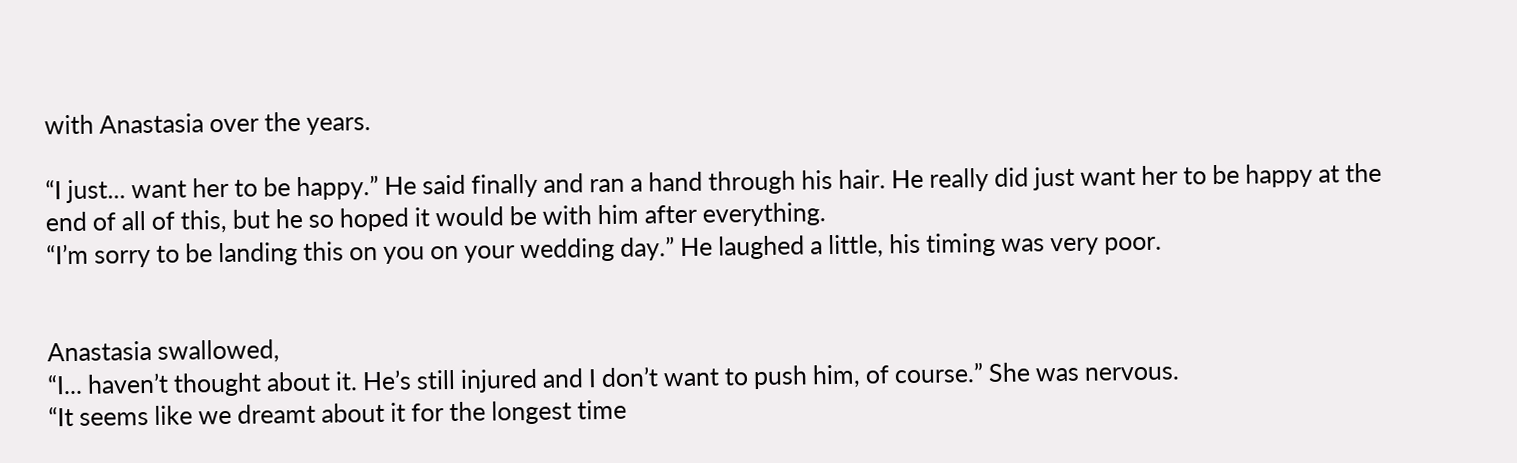with Anastasia over the years.

“I just... want her to be happy.” He said finally and ran a hand through his hair. He really did just want her to be happy at the end of all of this, but he so hoped it would be with him after everything.
“I’m sorry to be landing this on you on your wedding day.” He laughed a little, his timing was very poor.


Anastasia swallowed,
“I... haven’t thought about it. He’s still injured and I don’t want to push him, of course.” She was nervous.
“It seems like we dreamt about it for the longest time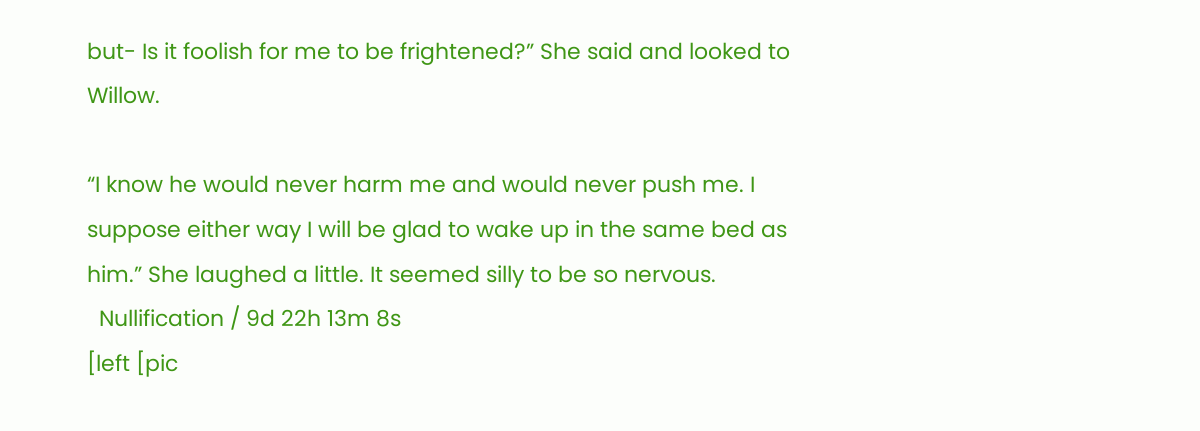but- Is it foolish for me to be frightened?” She said and looked to Willow.

“I know he would never harm me and would never push me. I suppose either way I will be glad to wake up in the same bed as him.” She laughed a little. It seemed silly to be so nervous.
  Nullification / 9d 22h 13m 8s
[left [pic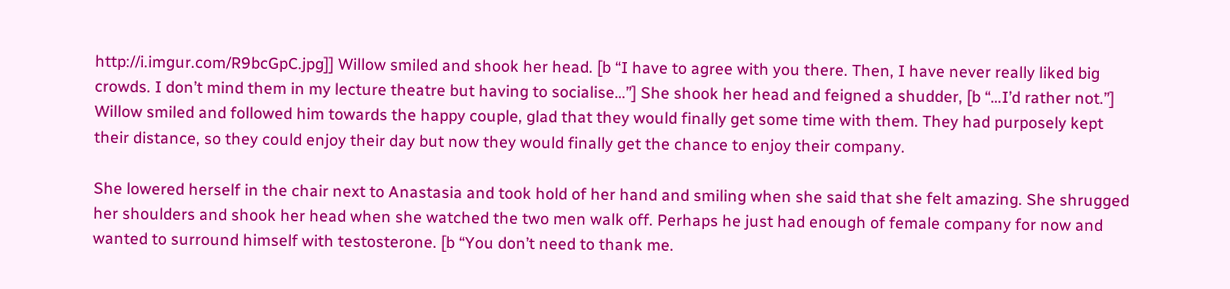http://i.imgur.com/R9bcGpC.jpg]] Willow smiled and shook her head. [b “I have to agree with you there. Then, I have never really liked big crowds. I don’t mind them in my lecture theatre but having to socialise…”] She shook her head and feigned a shudder, [b “…I’d rather not.”] Willow smiled and followed him towards the happy couple, glad that they would finally get some time with them. They had purposely kept their distance, so they could enjoy their day but now they would finally get the chance to enjoy their company.

She lowered herself in the chair next to Anastasia and took hold of her hand and smiling when she said that she felt amazing. She shrugged her shoulders and shook her head when she watched the two men walk off. Perhaps he just had enough of female company for now and wanted to surround himself with testosterone. [b “You don’t need to thank me.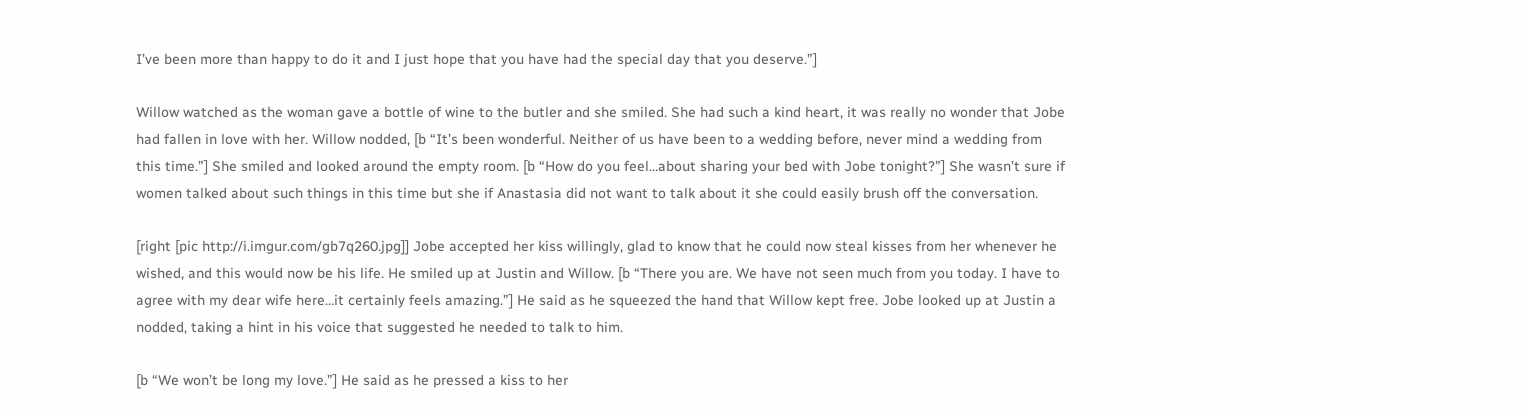I’ve been more than happy to do it and I just hope that you have had the special day that you deserve.”]

Willow watched as the woman gave a bottle of wine to the butler and she smiled. She had such a kind heart, it was really no wonder that Jobe had fallen in love with her. Willow nodded, [b “It’s been wonderful. Neither of us have been to a wedding before, never mind a wedding from this time.”] She smiled and looked around the empty room. [b “How do you feel…about sharing your bed with Jobe tonight?”] She wasn’t sure if women talked about such things in this time but she if Anastasia did not want to talk about it she could easily brush off the conversation.

[right [pic http://i.imgur.com/gb7q260.jpg]] Jobe accepted her kiss willingly, glad to know that he could now steal kisses from her whenever he wished, and this would now be his life. He smiled up at Justin and Willow. [b “There you are. We have not seen much from you today. I have to agree with my dear wife here…it certainly feels amazing.”] He said as he squeezed the hand that Willow kept free. Jobe looked up at Justin a nodded, taking a hint in his voice that suggested he needed to talk to him.

[b “We won’t be long my love.”] He said as he pressed a kiss to her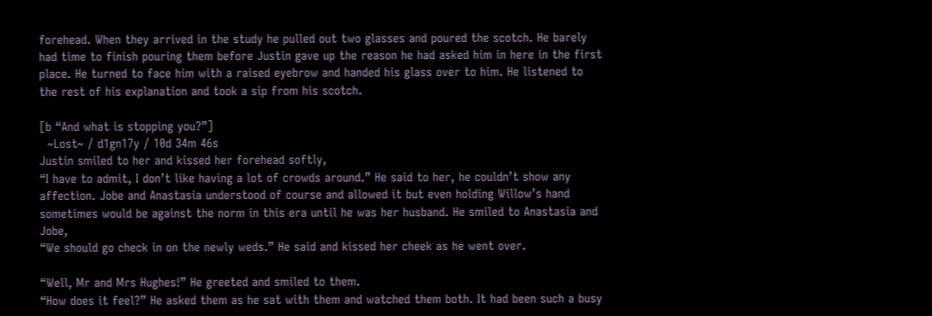forehead. When they arrived in the study he pulled out two glasses and poured the scotch. He barely had time to finish pouring them before Justin gave up the reason he had asked him in here in the first place. He turned to face him with a raised eyebrow and handed his glass over to him. He listened to the rest of his explanation and took a sip from his scotch.

[b “And what is stopping you?”]
  ~Lost~ / d1gn17y / 10d 34m 46s
Justin smiled to her and kissed her forehead softly,
“I have to admit, I don’t like having a lot of crowds around.” He said to her, he couldn’t show any affection. Jobe and Anastasia understood of course and allowed it but even holding Willow’s hand sometimes would be against the norm in this era until he was her husband. He smiled to Anastasia and Jobe,
“We should go check in on the newly weds.” He said and kissed her cheek as he went over.

“Well, Mr and Mrs Hughes!” He greeted and smiled to them.
“How does it feel?” He asked them as he sat with them and watched them both. It had been such a busy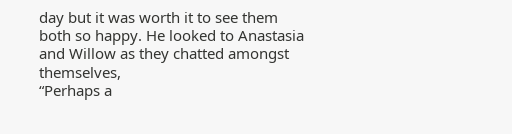day but it was worth it to see them both so happy. He looked to Anastasia and Willow as they chatted amongst themselves,
“Perhaps a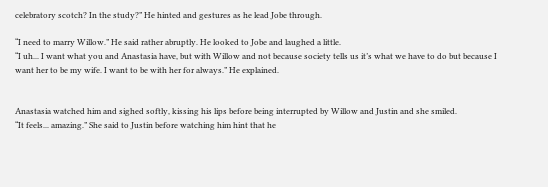celebratory scotch? In the study?” He hinted and gestures as he lead Jobe through.

“I need to marry Willow.” He said rather abruptly. He looked to Jobe and laughed a little.
“I uh... I want what you and Anastasia have, but with Willow and not because society tells us it’s what we have to do but because I want her to be my wife. I want to be with her for always.” He explained.


Anastasia watched him and sighed softly, kissing his lips before being interrupted by Willow and Justin and she smiled.
“It feels... amazing.” She said to Justin before watching him hint that he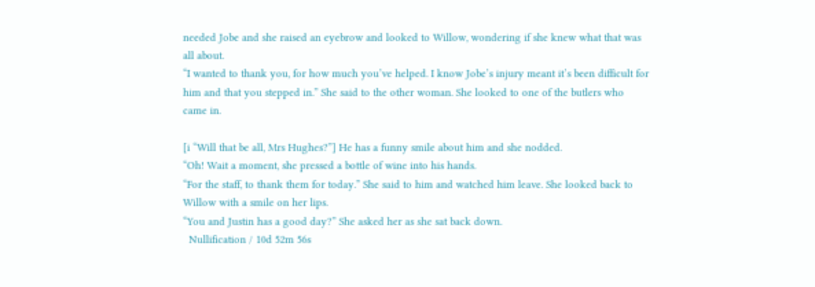needed Jobe and she raised an eyebrow and looked to Willow, wondering if she knew what that was all about.
“I wanted to thank you, for how much you’ve helped. I know Jobe’s injury meant it’s been difficult for him and that you stepped in.” She said to the other woman. She looked to one of the butlers who came in.

[i “Will that be all, Mrs Hughes?”] He has a funny smile about him and she nodded.
“Oh! Wait a moment, she pressed a bottle of wine into his hands.
“For the staff, to thank them for today.” She said to him and watched him leave. She looked back to Willow with a smile on her lips.
“You and Justin has a good day?” She asked her as she sat back down.
  Nullification / 10d 52m 56s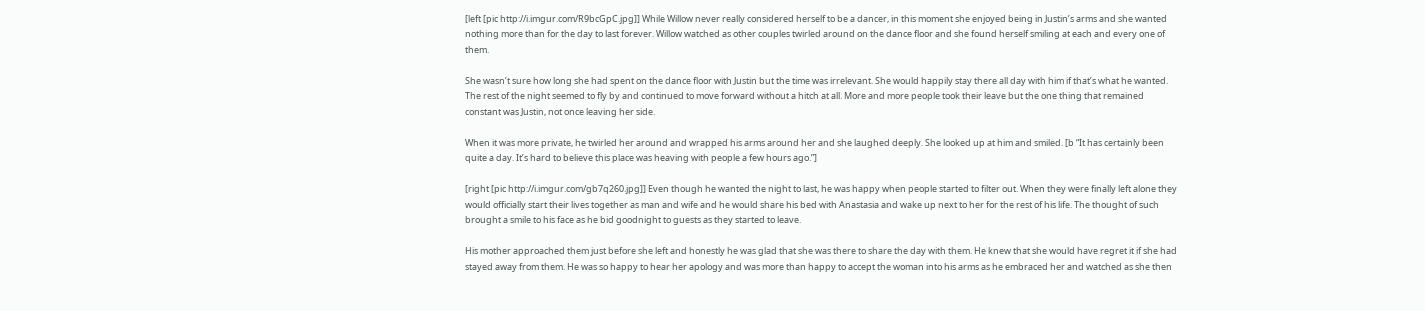[left [pic http://i.imgur.com/R9bcGpC.jpg]] While Willow never really considered herself to be a dancer, in this moment she enjoyed being in Justin’s arms and she wanted nothing more than for the day to last forever. Willow watched as other couples twirled around on the dance floor and she found herself smiling at each and every one of them.

She wasn’t sure how long she had spent on the dance floor with Justin but the time was irrelevant. She would happily stay there all day with him if that’s what he wanted. The rest of the night seemed to fly by and continued to move forward without a hitch at all. More and more people took their leave but the one thing that remained constant was Justin, not once leaving her side.

When it was more private, he twirled her around and wrapped his arms around her and she laughed deeply. She looked up at him and smiled. [b “It has certainly been quite a day. It’s hard to believe this place was heaving with people a few hours ago.”]

[right [pic http://i.imgur.com/gb7q260.jpg]] Even though he wanted the night to last, he was happy when people started to filter out. When they were finally left alone they would officially start their lives together as man and wife and he would share his bed with Anastasia and wake up next to her for the rest of his life. The thought of such brought a smile to his face as he bid goodnight to guests as they started to leave.

His mother approached them just before she left and honestly he was glad that she was there to share the day with them. He knew that she would have regret it if she had stayed away from them. He was so happy to hear her apology and was more than happy to accept the woman into his arms as he embraced her and watched as she then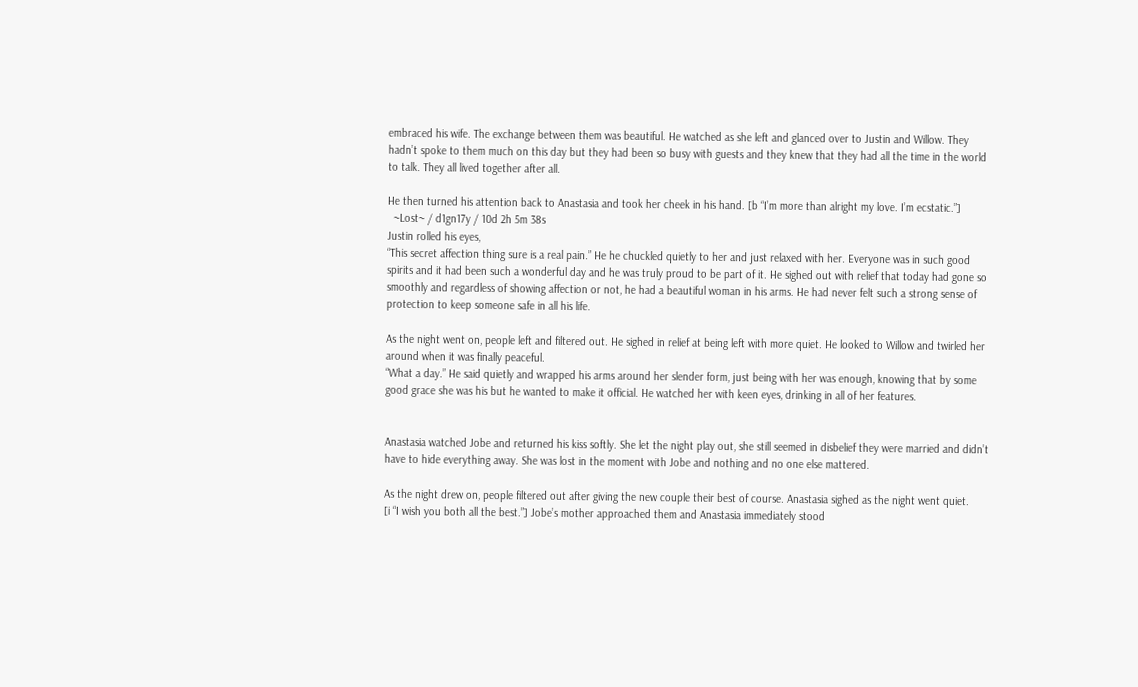embraced his wife. The exchange between them was beautiful. He watched as she left and glanced over to Justin and Willow. They hadn’t spoke to them much on this day but they had been so busy with guests and they knew that they had all the time in the world to talk. They all lived together after all.

He then turned his attention back to Anastasia and took her cheek in his hand. [b “I’m more than alright my love. I’m ecstatic.”]
  ~Lost~ / d1gn17y / 10d 2h 5m 38s
Justin rolled his eyes,
“This secret affection thing sure is a real pain.” He he chuckled quietly to her and just relaxed with her. Everyone was in such good spirits and it had been such a wonderful day and he was truly proud to be part of it. He sighed out with relief that today had gone so smoothly and regardless of showing affection or not, he had a beautiful woman in his arms. He had never felt such a strong sense of protection to keep someone safe in all his life.

As the night went on, people left and filtered out. He sighed in relief at being left with more quiet. He looked to Willow and twirled her around when it was finally peaceful.
“What a day.” He said quietly and wrapped his arms around her slender form, just being with her was enough, knowing that by some good grace she was his but he wanted to make it official. He watched her with keen eyes, drinking in all of her features.


Anastasia watched Jobe and returned his kiss softly. She let the night play out, she still seemed in disbelief they were married and didn’t have to hide everything away. She was lost in the moment with Jobe and nothing and no one else mattered.

As the night drew on, people filtered out after giving the new couple their best of course. Anastasia sighed as the night went quiet.
[i “I wish you both all the best.”] Jobe’s mother approached them and Anastasia immediately stood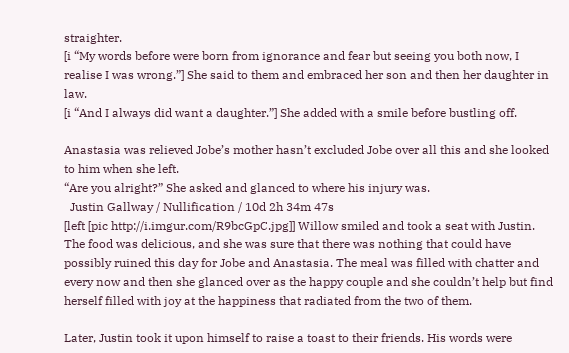straighter.
[i “My words before were born from ignorance and fear but seeing you both now, I realise I was wrong.”] She said to them and embraced her son and then her daughter in law.
[i “And I always did want a daughter.”] She added with a smile before bustling off.

Anastasia was relieved Jobe’s mother hasn’t excluded Jobe over all this and she looked to him when she left.
“Are you alright?” She asked and glanced to where his injury was.
  Justin Gallway / Nullification / 10d 2h 34m 47s
[left [pic http://i.imgur.com/R9bcGpC.jpg]] Willow smiled and took a seat with Justin. The food was delicious, and she was sure that there was nothing that could have possibly ruined this day for Jobe and Anastasia. The meal was filled with chatter and every now and then she glanced over as the happy couple and she couldn’t help but find herself filled with joy at the happiness that radiated from the two of them.

Later, Justin took it upon himself to raise a toast to their friends. His words were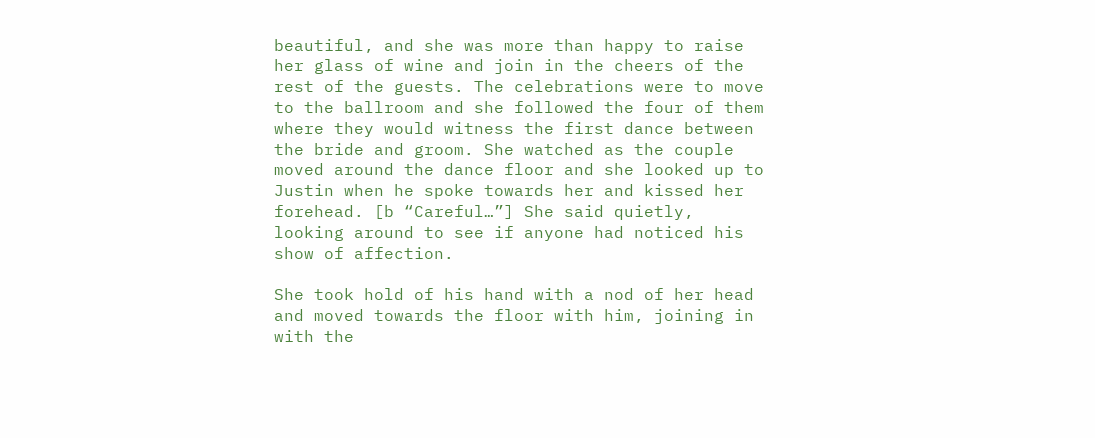beautiful, and she was more than happy to raise her glass of wine and join in the cheers of the rest of the guests. The celebrations were to move to the ballroom and she followed the four of them where they would witness the first dance between the bride and groom. She watched as the couple moved around the dance floor and she looked up to Justin when he spoke towards her and kissed her forehead. [b “Careful…”] She said quietly, looking around to see if anyone had noticed his show of affection.

She took hold of his hand with a nod of her head and moved towards the floor with him, joining in with the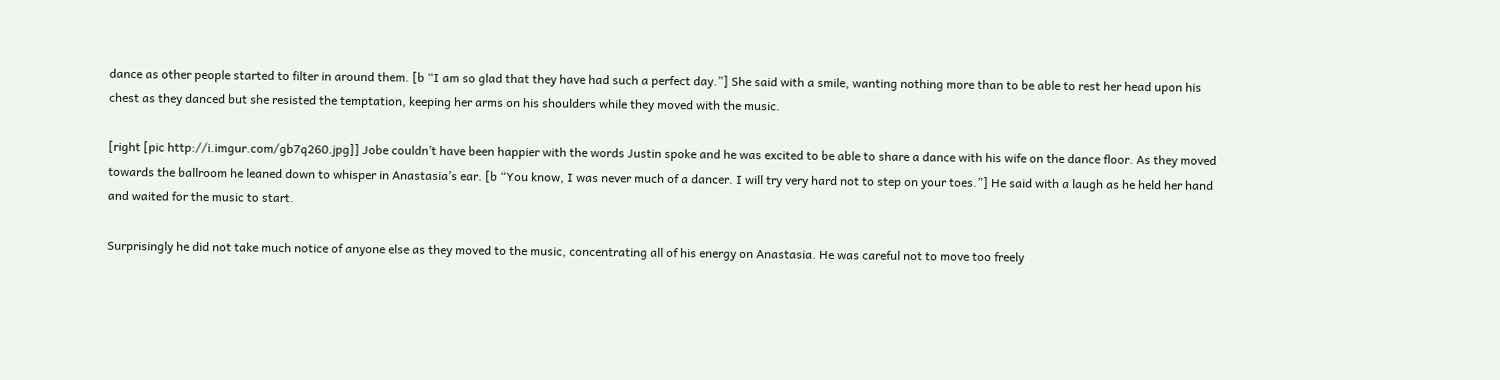dance as other people started to filter in around them. [b “I am so glad that they have had such a perfect day.”] She said with a smile, wanting nothing more than to be able to rest her head upon his chest as they danced but she resisted the temptation, keeping her arms on his shoulders while they moved with the music.

[right [pic http://i.imgur.com/gb7q260.jpg]] Jobe couldn’t have been happier with the words Justin spoke and he was excited to be able to share a dance with his wife on the dance floor. As they moved towards the ballroom he leaned down to whisper in Anastasia’s ear. [b “You know, I was never much of a dancer. I will try very hard not to step on your toes.”] He said with a laugh as he held her hand and waited for the music to start.

Surprisingly he did not take much notice of anyone else as they moved to the music, concentrating all of his energy on Anastasia. He was careful not to move too freely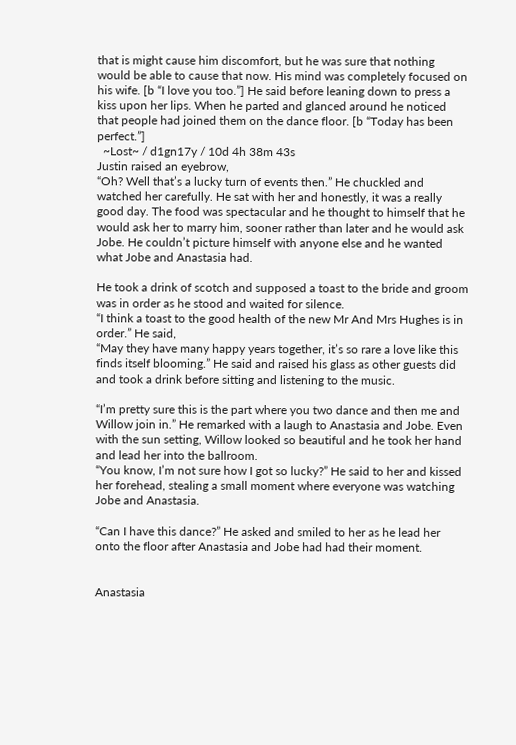that is might cause him discomfort, but he was sure that nothing would be able to cause that now. His mind was completely focused on his wife. [b “I love you too.”] He said before leaning down to press a kiss upon her lips. When he parted and glanced around he noticed that people had joined them on the dance floor. [b “Today has been perfect.”]
  ~Lost~ / d1gn17y / 10d 4h 38m 43s
Justin raised an eyebrow,
“Oh? Well that’s a lucky turn of events then.” He chuckled and watched her carefully. He sat with her and honestly, it was a really good day. The food was spectacular and he thought to himself that he would ask her to marry him, sooner rather than later and he would ask Jobe. He couldn’t picture himself with anyone else and he wanted what Jobe and Anastasia had.

He took a drink of scotch and supposed a toast to the bride and groom was in order as he stood and waited for silence.
“I think a toast to the good health of the new Mr And Mrs Hughes is in order.” He said,
“May they have many happy years together, it’s so rare a love like this finds itself blooming.” He said and raised his glass as other guests did and took a drink before sitting and listening to the music.

“I’m pretty sure this is the part where you two dance and then me and Willow join in.” He remarked with a laugh to Anastasia and Jobe. Even with the sun setting, Willow looked so beautiful and he took her hand and lead her into the ballroom.
“You know, I’m not sure how I got so lucky?” He said to her and kissed her forehead, stealing a small moment where everyone was watching Jobe and Anastasia.

“Can I have this dance?” He asked and smiled to her as he lead her onto the floor after Anastasia and Jobe had had their moment.


Anastasia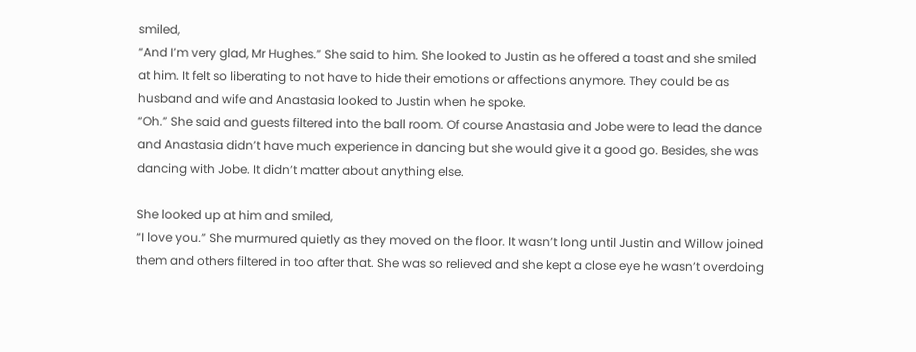smiled,
“And I’m very glad, Mr Hughes.” She said to him. She looked to Justin as he offered a toast and she smiled at him. It felt so liberating to not have to hide their emotions or affections anymore. They could be as husband and wife and Anastasia looked to Justin when he spoke.
“Oh.” She said and guests filtered into the ball room. Of course Anastasia and Jobe were to lead the dance and Anastasia didn’t have much experience in dancing but she would give it a good go. Besides, she was dancing with Jobe. It didn’t matter about anything else.

She looked up at him and smiled,
“I love you.” She murmured quietly as they moved on the floor. It wasn’t long until Justin and Willow joined them and others filtered in too after that. She was so relieved and she kept a close eye he wasn’t overdoing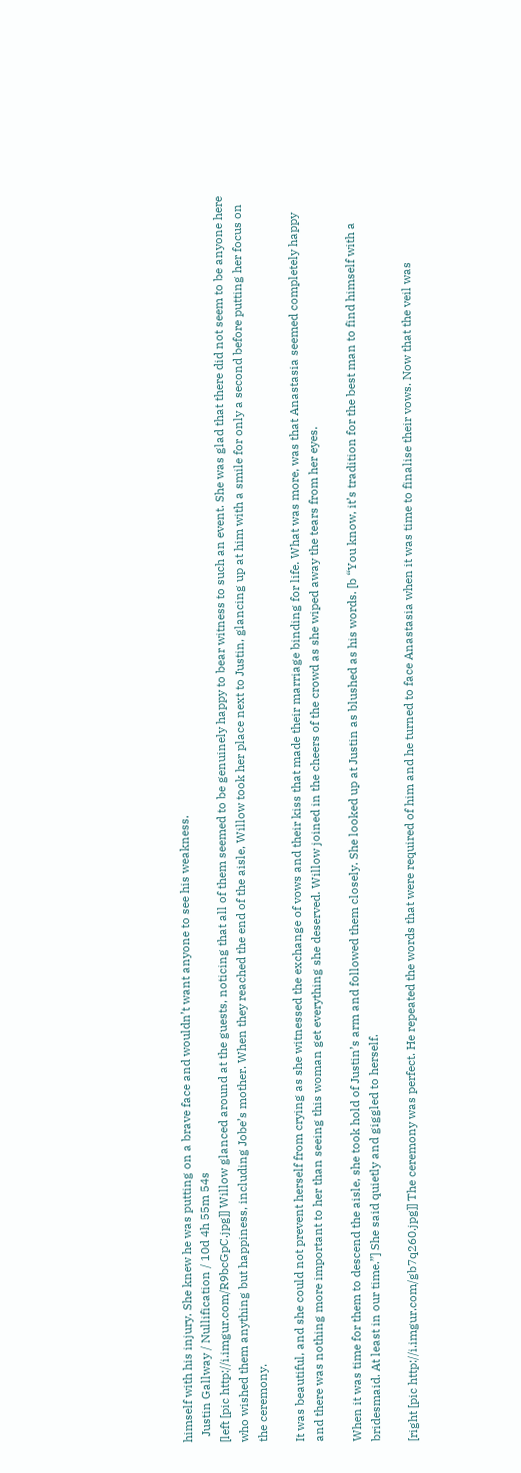himself with his injury. She knew he was putting on a brave face and wouldn’t want anyone to see his weakness.
  Justin Gallway / Nullification / 10d 4h 55m 54s
[left [pic http://i.imgur.com/R9bcGpC.jpg]] Willow glanced around at the guests, noticing that all of them seemed to be genuinely happy to bear witness to such an event. She was glad that there did not seem to be anyone here who wished them anything but happiness, including Jobe’s mother. When they reached the end of the aisle, Willow took her place next to Justin, glancing up at him with a smile for only a second before putting her focus on the ceremony.

It was beautiful, and she could not prevent herself from crying as she witnessed the exchange of vows and their kiss that made their marriage binding for life. What was more, was that Anastasia seemed completely happy and there was nothing more important to her than seeing this woman get everything she deserved. Willow joined in the cheers of the crowd as she wiped away the tears from her eyes.

When it was time for them to descend the aisle, she took hold of Justin’s arm and followed them closely. She looked up at Justin as blushed as his words. [b “You know, it’s tradition for the best man to find himself with a bridesmaid. At least in our time.”] She said quietly and giggled to herself.

[right [pic http://i.imgur.com/gb7q260.jpg]] The ceremony was perfect. He repeated the words that were required of him and he turned to face Anastasia when it was time to finalise their vows. Now that the veil was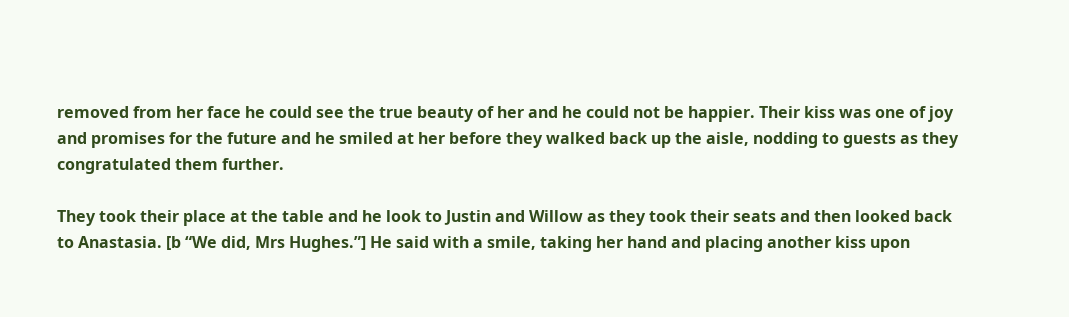removed from her face he could see the true beauty of her and he could not be happier. Their kiss was one of joy and promises for the future and he smiled at her before they walked back up the aisle, nodding to guests as they congratulated them further.

They took their place at the table and he look to Justin and Willow as they took their seats and then looked back to Anastasia. [b “We did, Mrs Hughes.”] He said with a smile, taking her hand and placing another kiss upon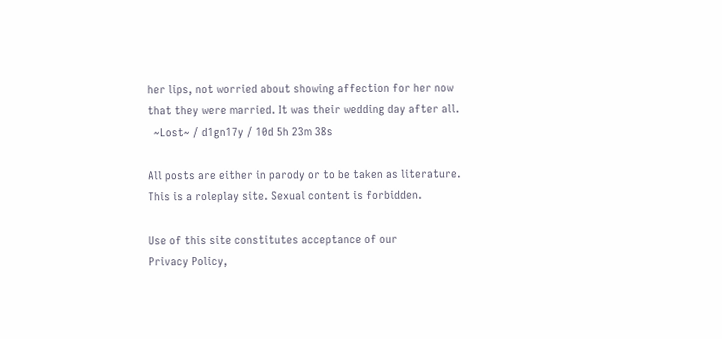her lips, not worried about showing affection for her now that they were married. It was their wedding day after all.
  ~Lost~ / d1gn17y / 10d 5h 23m 38s

All posts are either in parody or to be taken as literature. This is a roleplay site. Sexual content is forbidden.

Use of this site constitutes acceptance of our
Privacy Policy,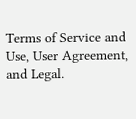Terms of Service and Use, User Agreement, and Legal.